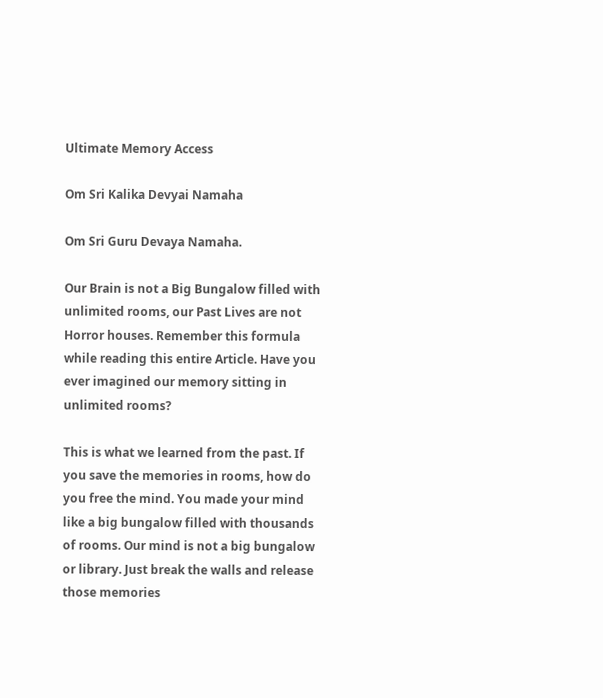Ultimate Memory Access

Om Sri Kalika Devyai Namaha

Om Sri Guru Devaya Namaha.

Our Brain is not a Big Bungalow filled with unlimited rooms, our Past Lives are not Horror houses. Remember this formula while reading this entire Article. Have you ever imagined our memory sitting in unlimited rooms?

This is what we learned from the past. If you save the memories in rooms, how do you free the mind. You made your mind like a big bungalow filled with thousands of rooms. Our mind is not a big bungalow or library. Just break the walls and release those memories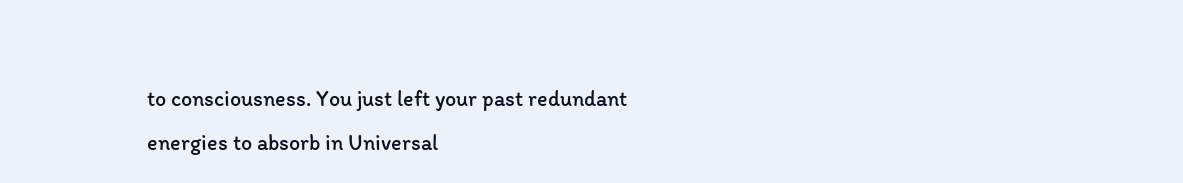to consciousness. You just left your past redundant energies to absorb in Universal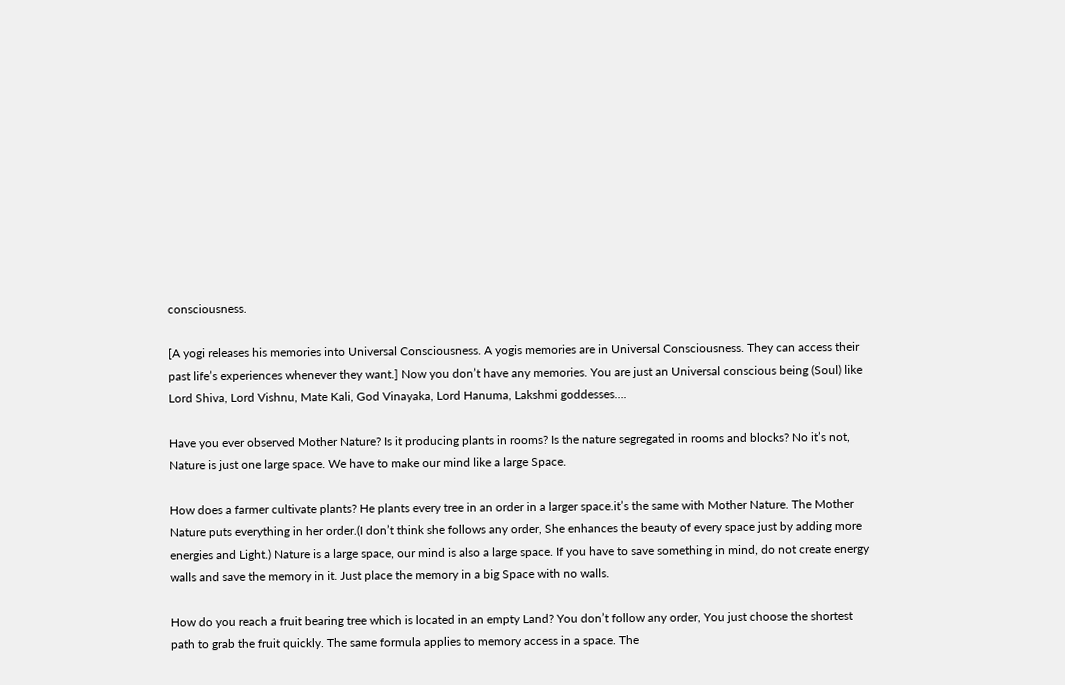consciousness.

[A yogi releases his memories into Universal Consciousness. A yogis memories are in Universal Consciousness. They can access their past life’s experiences whenever they want.] Now you don’t have any memories. You are just an Universal conscious being (Soul) like Lord Shiva, Lord Vishnu, Mate Kali, God Vinayaka, Lord Hanuma, Lakshmi goddesses….

Have you ever observed Mother Nature? Is it producing plants in rooms? Is the nature segregated in rooms and blocks? No it’s not, Nature is just one large space. We have to make our mind like a large Space.

How does a farmer cultivate plants? He plants every tree in an order in a larger space.it’s the same with Mother Nature. The Mother Nature puts everything in her order.(I don’t think she follows any order, She enhances the beauty of every space just by adding more energies and Light.) Nature is a large space, our mind is also a large space. If you have to save something in mind, do not create energy walls and save the memory in it. Just place the memory in a big Space with no walls.

How do you reach a fruit bearing tree which is located in an empty Land? You don’t follow any order, You just choose the shortest path to grab the fruit quickly. The same formula applies to memory access in a space. The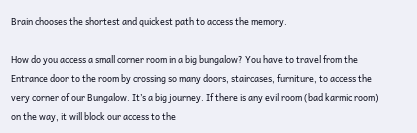Brain chooses the shortest and quickest path to access the memory.

How do you access a small corner room in a big bungalow? You have to travel from the Entrance door to the room by crossing so many doors, staircases, furniture, to access the very corner of our Bungalow. It’s a big journey. If there is any evil room (bad karmic room) on the way, it will block our access to the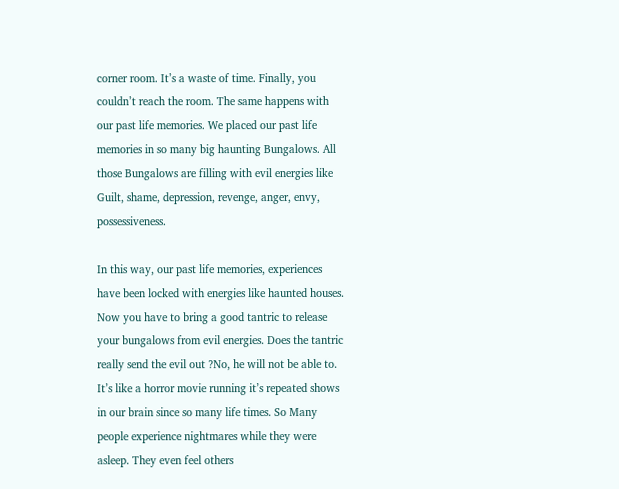corner room. It’s a waste of time. Finally, you couldn’t reach the room. The same happens with our past life memories. We placed our past life memories in so many big haunting Bungalows. All those Bungalows are filling with evil energies like Guilt, shame, depression, revenge, anger, envy, possessiveness.

In this way, our past life memories, experiences have been locked with energies like haunted houses. Now you have to bring a good tantric to release your bungalows from evil energies. Does the tantric really send the evil out ?No, he will not be able to. It’s like a horror movie running it’s repeated shows in our brain since so many life times. So Many people experience nightmares while they were asleep. They even feel others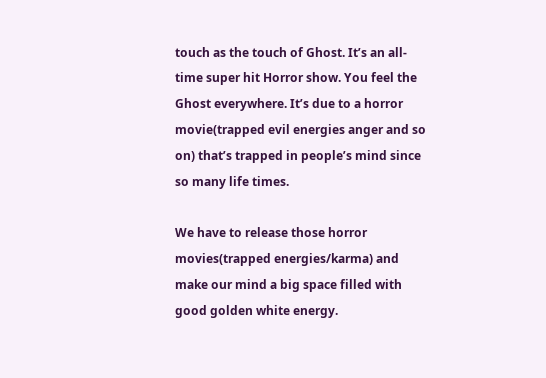touch as the touch of Ghost. It’s an all-time super hit Horror show. You feel the Ghost everywhere. It’s due to a horror movie(trapped evil energies anger and so on) that’s trapped in people’s mind since so many life times.

We have to release those horror movies(trapped energies/karma) and make our mind a big space filled with good golden white energy.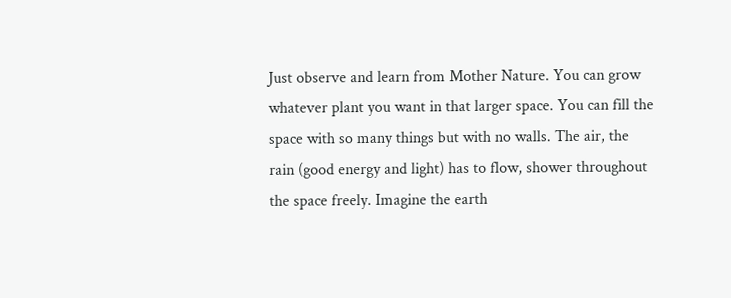Just observe and learn from Mother Nature. You can grow whatever plant you want in that larger space. You can fill the space with so many things but with no walls. The air, the rain (good energy and light) has to flow, shower throughout the space freely. Imagine the earth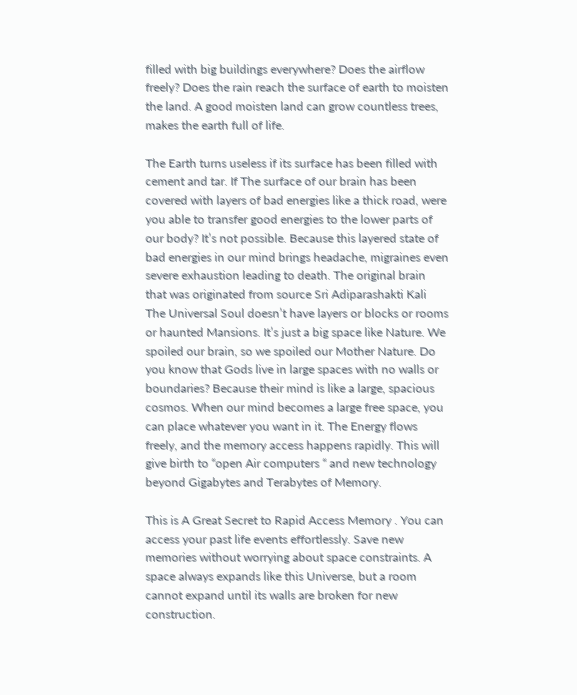filled with big buildings everywhere? Does the airflow freely? Does the rain reach the surface of earth to moisten the land. A good moisten land can grow countless trees, makes the earth full of life.

The Earth turns useless if its surface has been filled with cement and tar. If The surface of our brain has been covered with layers of bad energies like a thick road, were you able to transfer good energies to the lower parts of our body? It’s not possible. Because this layered state of bad energies in our mind brings headache, migraines even severe exhaustion leading to death. The original brain that was originated from source Sri Adiparashakti Kali The Universal Soul doesn’t have layers or blocks or rooms or haunted Mansions. It’s just a big space like Nature. We spoiled our brain, so we spoiled our Mother Nature. Do you know that Gods live in large spaces with no walls or boundaries? Because their mind is like a large, spacious cosmos. When our mind becomes a large free space, you can place whatever you want in it. The Energy flows freely, and the memory access happens rapidly. This will give birth to “open Air computers “ and new technology beyond Gigabytes and Terabytes of Memory.

This is A Great Secret to Rapid Access Memory . You can access your past life events effortlessly. Save new memories without worrying about space constraints. A space always expands like this Universe, but a room cannot expand until its walls are broken for new construction.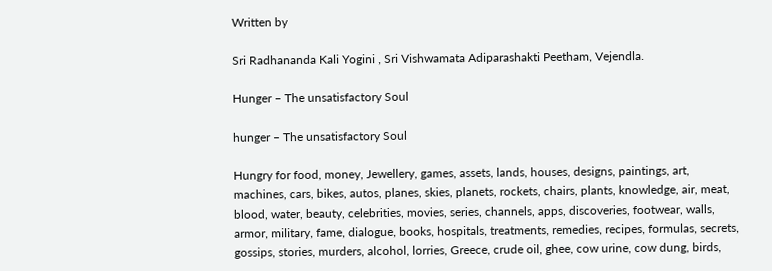Written by

Sri Radhananda Kali Yogini , Sri Vishwamata Adiparashakti Peetham, Vejendla.

Hunger – The unsatisfactory Soul

hunger – The unsatisfactory Soul

Hungry for food, money, Jewellery, games, assets, lands, houses, designs, paintings, art, machines, cars, bikes, autos, planes, skies, planets, rockets, chairs, plants, knowledge, air, meat, blood, water, beauty, celebrities, movies, series, channels, apps, discoveries, footwear, walls, armor, military, fame, dialogue, books, hospitals, treatments, remedies, recipes, formulas, secrets, gossips, stories, murders, alcohol, lorries, Greece, crude oil, ghee, cow urine, cow dung, birds,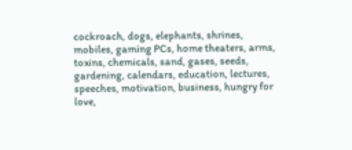cockroach, dogs, elephants, shrines, mobiles, gaming PCs, home theaters, arms, toxins, chemicals, sand, gases, seeds, gardening, calendars, education, lectures, speeches, motivation, business, hungry for love,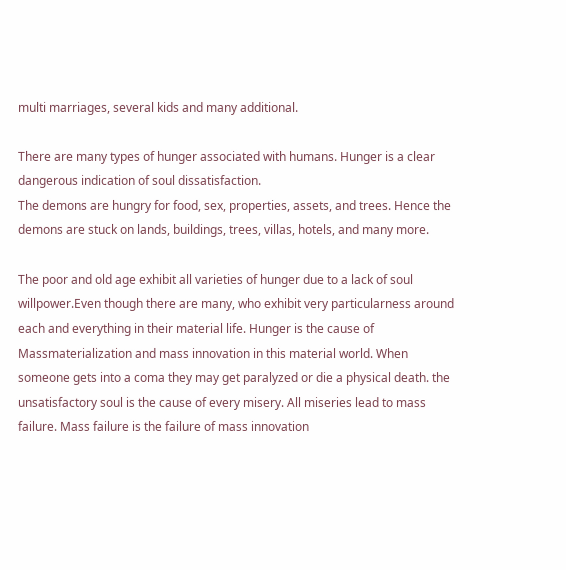multi marriages, several kids and many additional.

There are many types of hunger associated with humans. Hunger is a clear dangerous indication of soul dissatisfaction.
The demons are hungry for food, sex, properties, assets, and trees. Hence the demons are stuck on lands, buildings, trees, villas, hotels, and many more.

The poor and old age exhibit all varieties of hunger due to a lack of soul willpower.Even though there are many, who exhibit very particularness around each and everything in their material life. Hunger is the cause of Massmaterialization and mass innovation in this material world. When someone gets into a coma they may get paralyzed or die a physical death. the unsatisfactory soul is the cause of every misery. All miseries lead to mass failure. Mass failure is the failure of mass innovation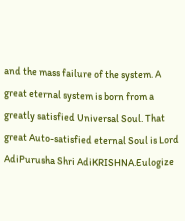and the mass failure of the system. A great eternal system is born from a greatly satisfied Universal Soul. That great Auto-satisfied eternal Soul is Lord AdiPurusha Shri AdiKRISHNA.Eulogize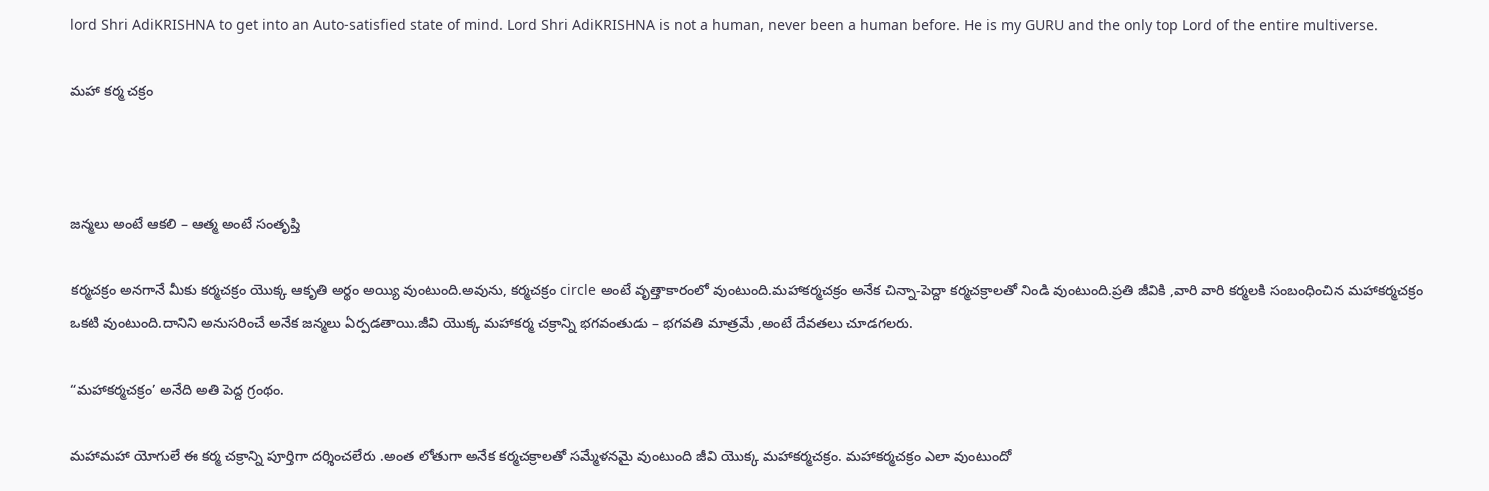lord Shri AdiKRISHNA to get into an Auto-satisfied state of mind. Lord Shri AdiKRISHNA is not a human, never been a human before. He is my GURU and the only top Lord of the entire multiverse.

మహా కర్మ చక్రం



జన్మలు అంటే ఆకలి – ఆత్మ అంటే సంతృప్తి

కర్మచక్రం అనగానే మీకు కర్మచక్రం యొక్క ఆకృతి అర్థం అయ్యి వుంటుంది.అవును, కర్మచక్రం circle అంటే వృత్తాకారంలో వుంటుంది.మహాకర్మచక్రం అనేక చిన్నా-పెద్దా కర్మచక్రాలతో నిండి వుంటుంది.ప్రతి జీవికి ,వారి వారి కర్మలకి సంబంధించిన మహాకర్మచక్రం ఒకటి వుంటుంది.దానిని అనుసరించే అనేక జన్మలు ఏర్పడతాయి.జీవి యొక్క మహాకర్మ చక్రాన్ని భగవంతుడు – భగవతి మాత్రమే ,అంటే దేవతలు చూడగలరు.

“మహాకర్మచక్రం’ అనేది అతి పెద్ద గ్రంథం.

మహామహా యోగులే ఈ కర్మ చక్రాన్ని పూర్తిగా దర్శించలేరు .అంత లోతుగా అనేక కర్మచక్రాలతో సమ్మేళనమై వుంటుంది జీవి యొక్క మహాకర్మచక్రం. మహాకర్మచక్రం ఎలా వుంటుందో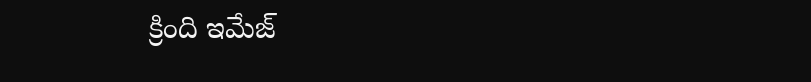క్రింది ఇమేజ్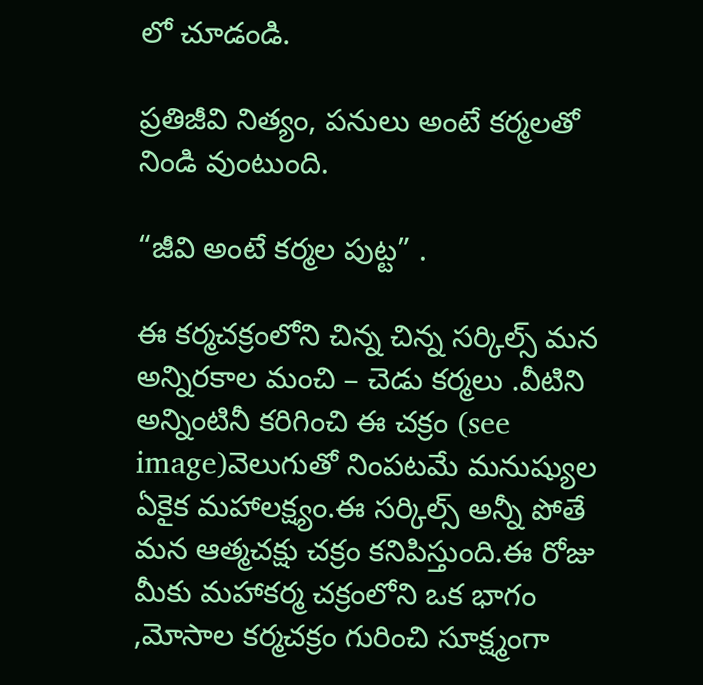లో చూడండి.

ప్రతిజీవి నిత్యం, పనులు అంటే కర్మలతో నిండి వుంటుంది.

“జీవి అంటే కర్మల పుట్ట” .

ఈ కర్మచక్రంలోని చిన్న చిన్న సర్కిల్స్ మన అన్నిరకాల మంచి – చెడు కర్మలు .వీటిని అన్నింటినీ కరిగించి ఈ చక్రం (see image)వెలుగుతో నింపటమే మనుష్యుల ఏకైక మహాలక్ష్యం.ఈ సర్కిల్స్ అన్నీ పోతే మన ఆత్మచక్షు చక్రం కనిపిస్తుంది.ఈ రోజు మీకు మహాకర్మ చక్రంలోని ఒక భాగం ,మోసాల కర్మచక్రం గురించి సూక్ష్మంగా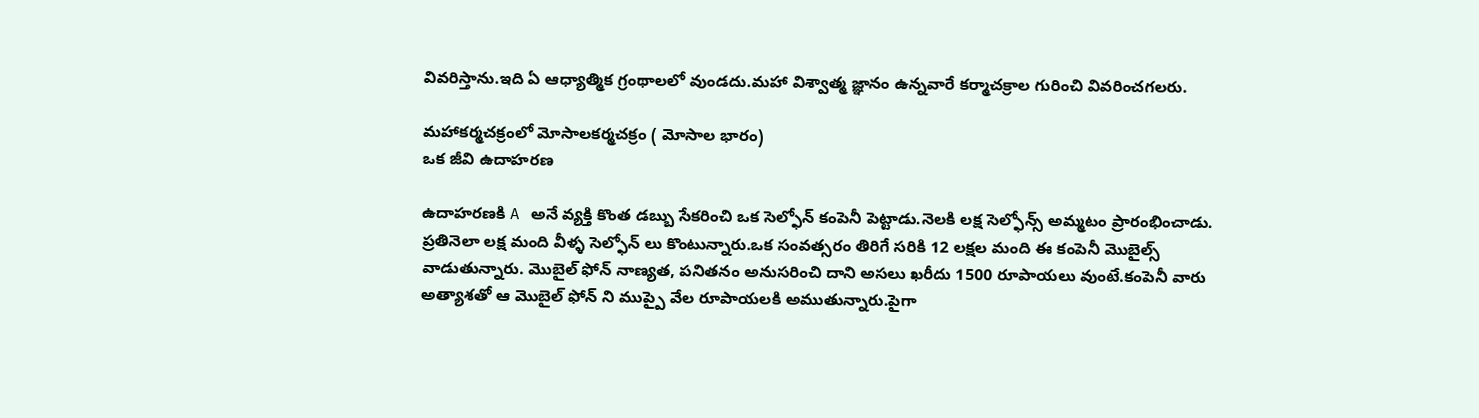వివరిస్తాను.ఇది ఏ ఆధ్యాత్మిక గ్రంథాలలో వుండదు.మహా విశ్వాత్మ జ్ఞానం ఉన్నవారే కర్మాచక్రాల గురించి వివరించగలరు.

మహాకర్మచక్రంలో మోసాలకర్మచక్రం ( మోసాల భారం)
ఒక జీవి ఉదాహరణ

ఉదాహరణకి A అనే వ్యక్తి కొంత డబ్బు సేకరించి ఒక సెల్ఫోన్ కంపెనీ పెట్టాడు.నెలకి లక్ష సెల్ఫోన్స్ అమ్మటం ప్రారంభించాడు. ప్రతినెలా లక్ష మంది వీళ్ళ సెల్ఫోన్ లు కొంటున్నారు.ఒక సంవత్సరం తిరిగే సరికి 12 లక్షల మంది ఈ కంపెనీ మొబైల్స్ వాడుతున్నారు. మొబైల్ ఫోన్ నాణ్యత, పనితనం అనుసరించి దాని అసలు ఖరీదు 1500 రూపాయలు వుంటే.కంపెనీ వారు అత్యాశతో ఆ మొబైల్ ఫోన్ ని ముప్పై వేల రూపాయలకి అముతున్నారు.పైగా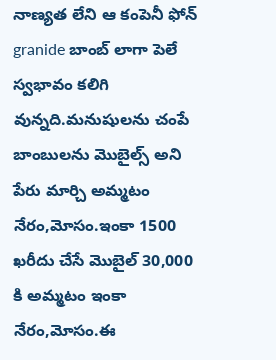నాణ్యత లేని ఆ కంపెనీ ఫోన్ granide బాంబ్ లాగా పెలే స్వభావం కలిగి వున్నది.మనుషులను చంపే బాంబులను మొబైల్స్ అని పేరు మార్చి అమ్మటం నేరం,మోసం.ఇంకా 1500 ఖరీదు చేసే మొబైల్ 30,000 కి అమ్మటం ఇంకా నేరం,మోసం.ఈ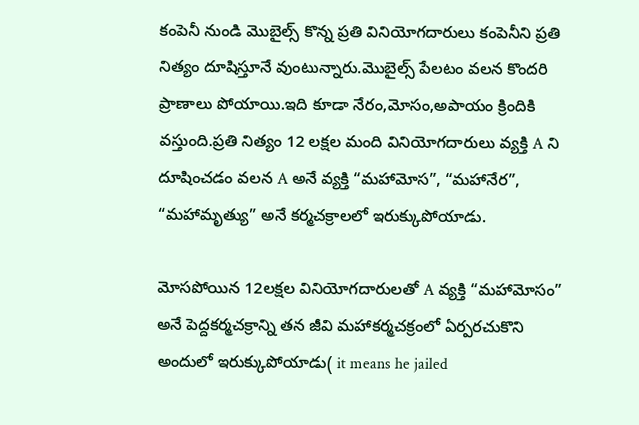కంపెనీ నుండి మొబైల్స్ కొన్న ప్రతి వినియోగదారులు కంపెనీని ప్రతి నిత్యం దూషిస్తూనే వుంటున్నారు.మొబైల్స్ పేలటం వలన కొందరి ప్రాణాలు పోయాయి.ఇది కూడా నేరం,మోసం,అపాయం క్రిందికి వస్తుంది.ప్రతి నిత్యం 12 లక్షల మంది వినియోగదారులు వ్యక్తి A ని దూషించడం వలన A అనే వ్యక్తి “మహామోస”, “మహానేర”, “మహామృత్యు” అనే కర్మచక్రాలలో ఇరుక్కుపోయాడు.

మోసపోయిన 12లక్షల వినియోగదారులతో A వ్యక్తి “మహామోసం” అనే పెద్దకర్మచక్రాన్ని తన జీవి మహాకర్మచక్రంలో ఏర్పరచుకొని అందులో ఇరుక్కుపోయాడు( it means he jailed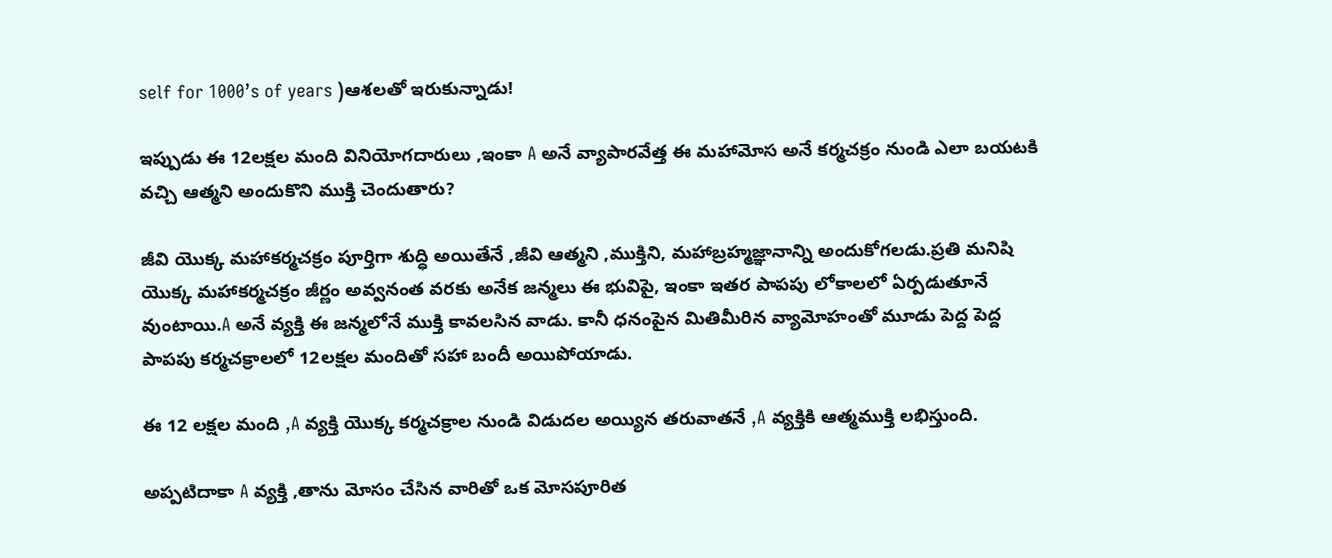self for 1000’s of years )ఆశలతో ఇరుకున్నాడు!

ఇప్పుడు ఈ 12లక్షల మంది వినియోగదారులు ,ఇంకా A అనే వ్యాపారవేత్త ఈ మహామోస అనే కర్మచక్రం నుండి ఎలా బయటకి వచ్చి ఆత్మని అందుకొని ముక్తి చెందుతారు?

జీవి యొక్క మహాకర్మచక్రం పూర్తిగా శుద్ధి అయితేనే ,జీవి ఆత్మని ,ముక్తిని, మహాబ్రహ్మజ్ఞానాన్ని అందుకోగలడు.ప్రతి మనిషి యొక్క మహాకర్మచక్రం జీర్ణం అవ్వనంత వరకు అనేక జన్మలు ఈ భువిపై, ఇంకా ఇతర పాపపు లోకాలలో ఏర్పడుతూనే వుంటాయి.A అనే వ్యక్తి ఈ జన్మలోనే ముక్తి కావలసిన వాడు. కానీ ధనంపైన మితిమీరిన వ్యామోహంతో మూడు పెద్ద పెద్ద పాపపు కర్మచక్రాలలో 12లక్షల మందితో సహా బందీ అయిపోయాడు.

ఈ 12 లక్షల మంది ,A వ్యక్తి యొక్క కర్మచక్రాల నుండి విడుదల అయ్యిన తరువాతనే ,A వ్యక్తికి ఆత్మముక్తి లభిస్తుంది.

అప్పటిదాకా A వ్యక్తి ,తాను మోసం చేసిన వారితో ఒక మోసపూరిత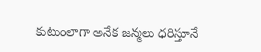కుటుంలాగా అనేక జన్మలు ధరిస్తూనే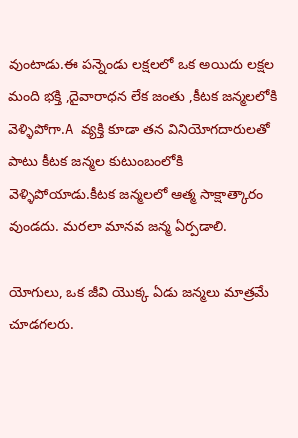వుంటాడు.ఈ పన్నెండు లక్షలలో ఒక అయిదు లక్షల మంది భక్తి ,దైవారాధన లేక జంతు ,కీటక జన్మలలోకి వెళ్ళిపోగా.A వ్యక్తి కూడా తన వినియోగదారులతో పాటు కీటక జన్మల కుటుంబంలోకి వెళ్ళిపోయాడు.కీటక జన్మలలో ఆత్మ సాక్షాత్కారం వుండదు. మరలా మానవ జన్మ ఏర్పడాలి.

యోగులు, ఒక జీవి యొక్క ఏడు జన్మలు మాత్రమే చూడగలరు.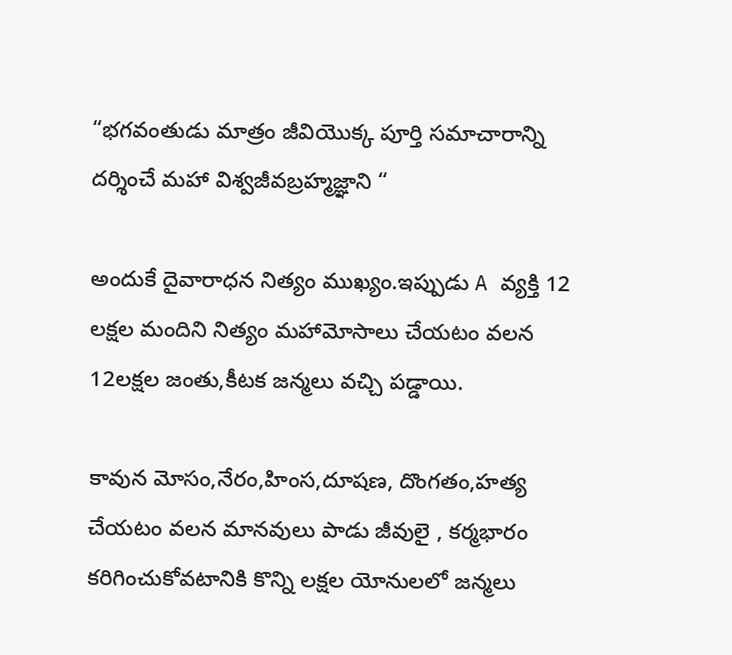“భగవంతుడు మాత్రం జీవియొక్క పూర్తి సమాచారాన్ని దర్శించే మహా విశ్వజీవబ్రహ్మజ్ఞాని “

అందుకే దైవారాధన నిత్యం ముఖ్యం.ఇప్పుడు A వ్యక్తి 12 లక్షల మందిని నిత్యం మహామోసాలు చేయటం వలన 12లక్షల జంతు,కీటక జన్మలు వచ్చి పడ్డాయి.

కావున మోసం,నేరం,హింస,దూషణ, దొంగతం,హత్య చేయటం వలన మానవులు పాడు జీవులై , కర్మభారం కరిగించుకోవటానికి కొన్ని లక్షల యోనులలో జన్మలు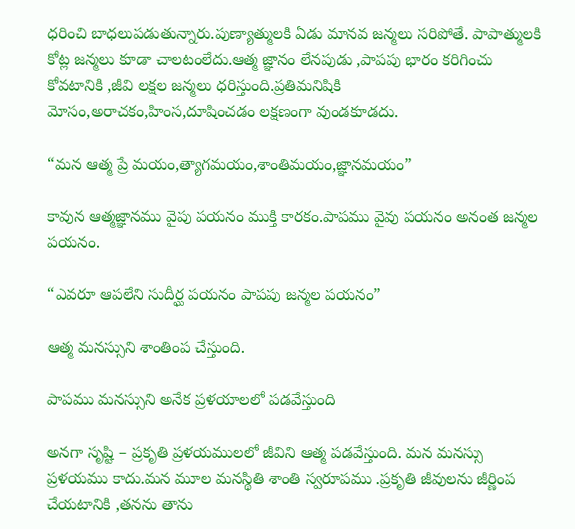ధరించి బాధలుపడుతున్నారు.పుణ్యాత్ములకి ఏడు మానవ జన్మలు సరిపోతే. పాపాత్ములకి కోట్ల జన్మలు కూడా చాలటంలేదు.ఆత్మ జ్ఞానం లేనపుడు ,పాపపు భారం కరిగించు కోవటానికి ,జీవి లక్షల జన్మలు ధరిస్తుంది.ప్రతిమనిషికి మోసం,అరాచకం,హింస,దూషించడం లక్షణంగా వుండకూడదు.

“మన ఆత్మ ప్రే మయం,త్యాగమయం,శాంతిమయం,జ్ఞానమయం”

కావున ఆత్మజ్ఞానము వైపు పయనం ముక్తి కారకం.పాపము వైవు పయనం అనంత జన్మల పయనం.

“ఎవరూ ఆపలేని సుదీర్ఘ పయనం పాపపు జన్మల పయనం”

ఆత్మ మనస్సుని శాంతింప చేస్తుంది.

పాపము మనస్సుని అనేక ప్రళయాలలో పడవేస్తుంది

అనగా సృష్టి – ప్రకృతి ప్రళయములలో జీవిని ఆత్మ పడవేస్తుంది. మన మనస్సు ప్రళయము కాదు.మన మూల మనస్థితి శాంతి స్వరూపము .ప్రకృతి జీవులను జీర్ణింప చేయటానికి ,తనను తాను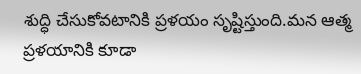శుద్ధి చేసుకోవటానికి ప్రళయం సృష్టిస్తుంది.మన ఆత్మ ప్రళయానికి కూడా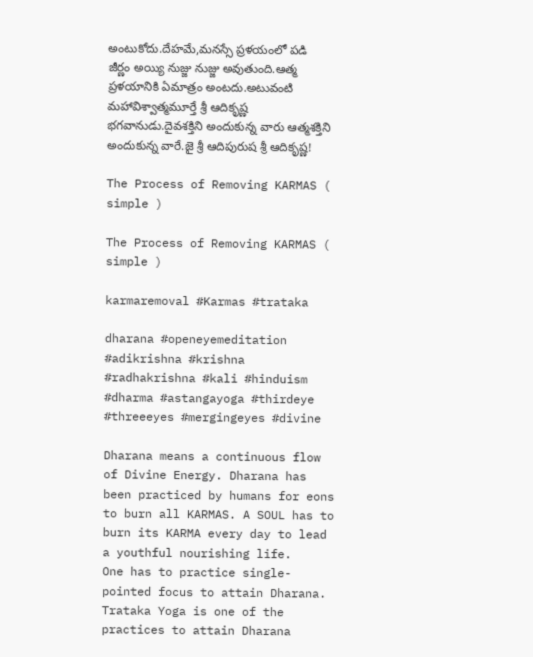అంటుకోదు.దేహమే,మనస్సే ప్రళయంలో పడి జీర్ణం అయ్యి నుజ్జు నుజ్జు అవుతుంది.ఆత్మ ప్రళయానికి ఏమాత్రం అంటదు.అటువంటి మహావిశ్వాత్మమూర్తే శ్రీ ఆదికృష్ణ భగవానుడు.దైవశక్తిని అందుకున్న వారు ఆత్మశక్తిని అందుకున్న వారే.జై శ్రీ ఆదిపురుష శ్రీ ఆదికృష్ణ!

The Process of Removing KARMAS ( simple )

The Process of Removing KARMAS ( simple )

karmaremoval #Karmas #trataka

dharana #openeyemeditation #adikrishna #krishna #radhakrishna #kali #hinduism #dharma #astangayoga #thirdeye #threeeyes #mergingeyes #divine

Dharana means a continuous flow of Divine Energy. Dharana has been practiced by humans for eons to burn all KARMAS. A SOUL has to burn its KARMA every day to lead a youthful nourishing life.
One has to practice single-pointed focus to attain Dharana.
Trataka Yoga is one of the practices to attain Dharana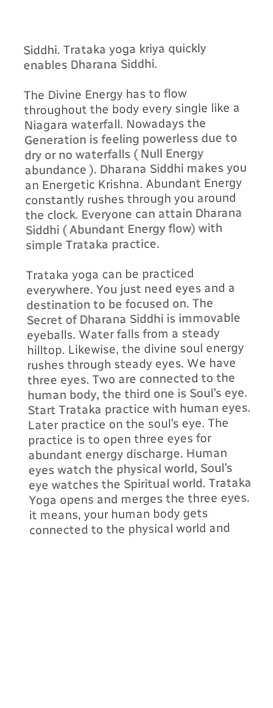Siddhi. Trataka yoga kriya quickly enables Dharana Siddhi.

The Divine Energy has to flow throughout the body every single like a Niagara waterfall. Nowadays the Generation is feeling powerless due to dry or no waterfalls ( Null Energy abundance ). Dharana Siddhi makes you an Energetic Krishna. Abundant Energy constantly rushes through you around the clock. Everyone can attain Dharana Siddhi ( Abundant Energy flow) with simple Trataka practice.

Trataka yoga can be practiced everywhere. You just need eyes and a destination to be focused on. The Secret of Dharana Siddhi is immovable eyeballs. Water falls from a steady hilltop. Likewise, the divine soul energy rushes through steady eyes. We have three eyes. Two are connected to the human body, the third one is Soul’s eye.
Start Trataka practice with human eyes. Later practice on the soul’s eye. The practice is to open three eyes for abundant energy discharge. Human eyes watch the physical world, Soul’s eye watches the Spiritual world. Trataka Yoga opens and merges the three eyes. it means, your human body gets connected to the physical world and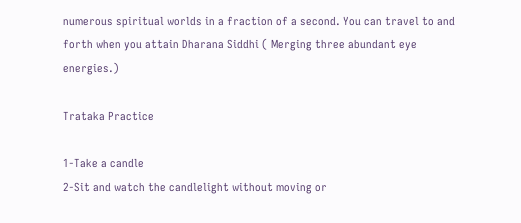numerous spiritual worlds in a fraction of a second. You can travel to and forth when you attain Dharana Siddhi ( Merging three abundant eye energies.)

Trataka Practice

1-Take a candle
2-Sit and watch the candlelight without moving or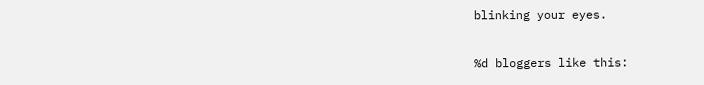blinking your eyes.

%d bloggers like this: